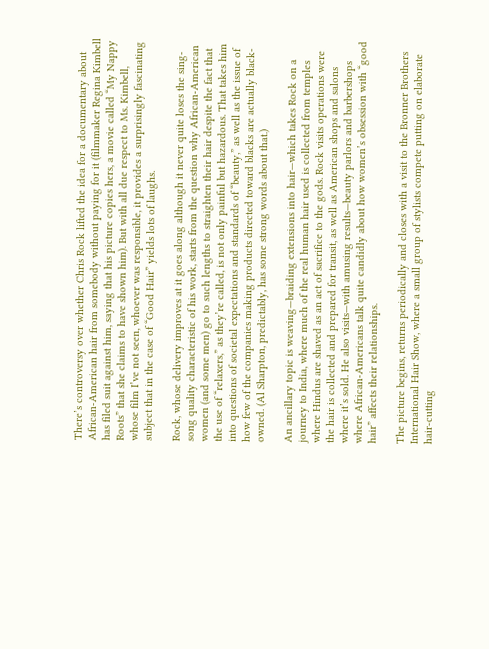There’s controversy over whether Chris Rock lifted the idea for a documentary about African-American hair from somebody without paying for it (filmmaker Regina Kimbell has filed suit against him, saying that his picture copies hers, a movie called “My Nappy Roots” that she claims to have shown him). But with all due respect to Ms. Kimbell, whose film I’ve not seen, whoever was responsible, it provides a surprisingly fascinating subject that in the case of “Good Hair” yields lots of laughs.

Rock, whose delivery improves at it goes along although it never quite loses the sing-song quality characteristic of his work, starts from the question why African-American women (and some men) go to such lengths to straighten their hair despite the fact that the use of “relaxers,” as they’re called, is not only painful but hazardous. That takes him into questions of societal expectations and standards of “beauty,” as well as the issue of how few of the companies making products directed toward blacks are actually black-owned. (Al Sharpton, predictably, has some strong words about that.)

An ancillary topic is weaving—braiding extensions into hair—which takes Rock on a journey to India, where much of the real human hair used is collected from temples where Hindus are shaved as an act of sacrifice to the gods. Rock visits operations were the hair is collected and prepared for transit, as well as American shops and salons where it’s sold. He also visits—with amusing results—beauty parlors and barbershops where African-Americans talk quite candidly about how women’s obsession with “good hair” affects their relationships.

The picture begins, returns periodically and closes with a visit to the Bronner Brothers International Hair Show, where a small group of stylists compete putting on elaborate hair-cutting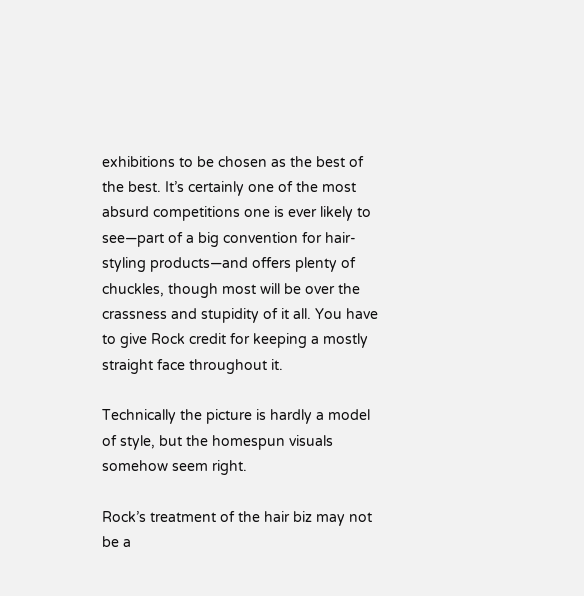exhibitions to be chosen as the best of the best. It’s certainly one of the most absurd competitions one is ever likely to see—part of a big convention for hair-styling products—and offers plenty of chuckles, though most will be over the crassness and stupidity of it all. You have to give Rock credit for keeping a mostly straight face throughout it.

Technically the picture is hardly a model of style, but the homespun visuals somehow seem right.

Rock’s treatment of the hair biz may not be a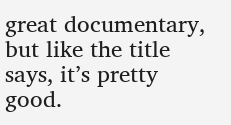great documentary, but like the title says, it’s pretty good.